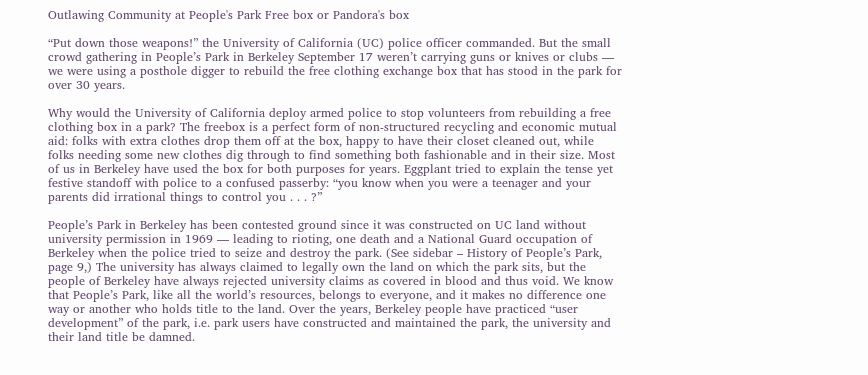Outlawing Community at People's Park Free box or Pandora's box

“Put down those weapons!” the University of California (UC) police officer commanded. But the small crowd gathering in People’s Park in Berkeley September 17 weren’t carrying guns or knives or clubs — we were using a posthole digger to rebuild the free clothing exchange box that has stood in the park for over 30 years.

Why would the University of California deploy armed police to stop volunteers from rebuilding a free clothing box in a park? The freebox is a perfect form of non-structured recycling and economic mutual aid: folks with extra clothes drop them off at the box, happy to have their closet cleaned out, while folks needing some new clothes dig through to find something both fashionable and in their size. Most of us in Berkeley have used the box for both purposes for years. Eggplant tried to explain the tense yet festive standoff with police to a confused passerby: “you know when you were a teenager and your parents did irrational things to control you . . . ?”

People’s Park in Berkeley has been contested ground since it was constructed on UC land without university permission in 1969 — leading to rioting, one death and a National Guard occupation of Berkeley when the police tried to seize and destroy the park. (See sidebar – History of People’s Park, page 9,) The university has always claimed to legally own the land on which the park sits, but the people of Berkeley have always rejected university claims as covered in blood and thus void. We know that People’s Park, like all the world’s resources, belongs to everyone, and it makes no difference one way or another who holds title to the land. Over the years, Berkeley people have practiced “user development” of the park, i.e. park users have constructed and maintained the park, the university and their land title be damned.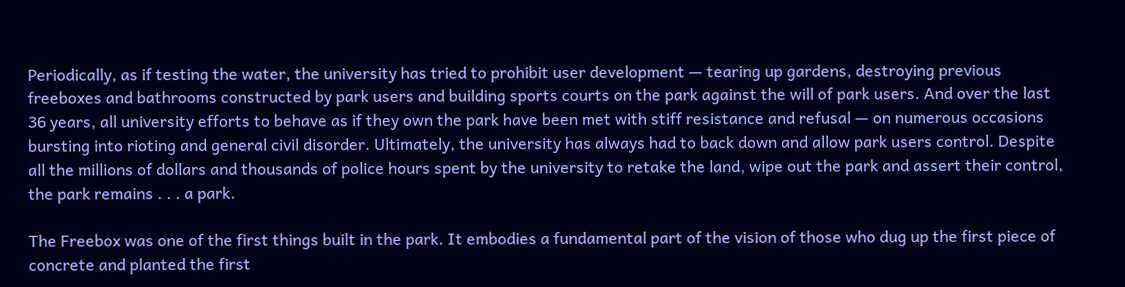Periodically, as if testing the water, the university has tried to prohibit user development — tearing up gardens, destroying previous freeboxes and bathrooms constructed by park users and building sports courts on the park against the will of park users. And over the last 36 years, all university efforts to behave as if they own the park have been met with stiff resistance and refusal — on numerous occasions bursting into rioting and general civil disorder. Ultimately, the university has always had to back down and allow park users control. Despite all the millions of dollars and thousands of police hours spent by the university to retake the land, wipe out the park and assert their control, the park remains . . . a park.

The Freebox was one of the first things built in the park. It embodies a fundamental part of the vision of those who dug up the first piece of concrete and planted the first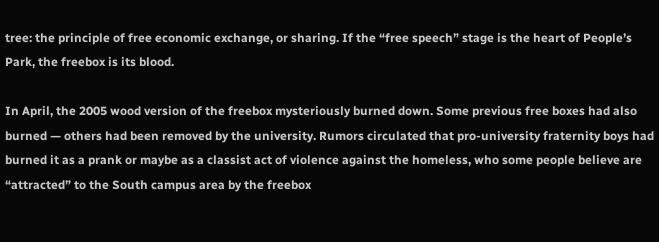tree: the principle of free economic exchange, or sharing. If the “free speech” stage is the heart of People’s Park, the freebox is its blood.

In April, the 2005 wood version of the freebox mysteriously burned down. Some previous free boxes had also burned — others had been removed by the university. Rumors circulated that pro-university fraternity boys had burned it as a prank or maybe as a classist act of violence against the homeless, who some people believe are “attracted” to the South campus area by the freebox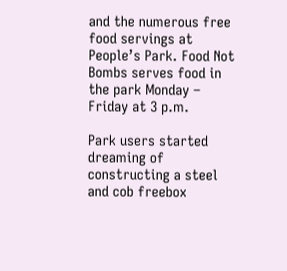and the numerous free food servings at People’s Park. Food Not Bombs serves food in the park Monday – Friday at 3 p.m.

Park users started dreaming of constructing a steel and cob freebox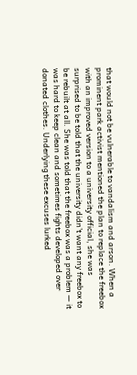that would not be vulnerable to vandalism and arson. When a prominent park activist mentioned the plan to replace the freebox with an improved version to a university official, she was surprised to be told that the university didn’t want any freebox to be rebuilt at all. She was told that the freebox was a problem — it was hard to keep clean and sometimes fights developed over donated clothes. Underlying these excuses lurked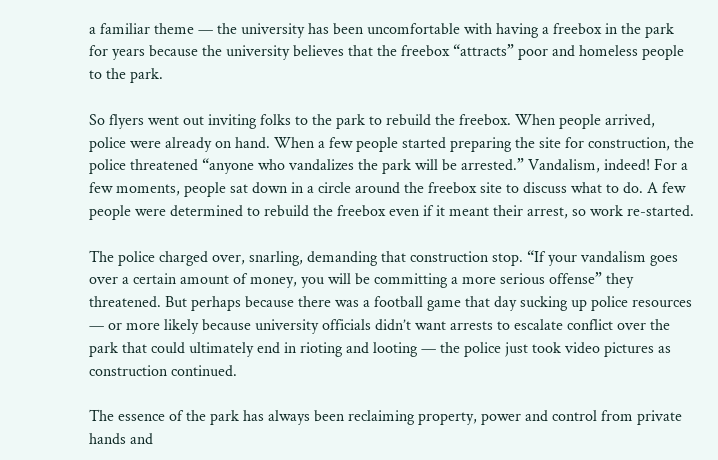a familiar theme — the university has been uncomfortable with having a freebox in the park for years because the university believes that the freebox “attracts” poor and homeless people to the park.

So flyers went out inviting folks to the park to rebuild the freebox. When people arrived, police were already on hand. When a few people started preparing the site for construction, the police threatened “anyone who vandalizes the park will be arrested.” Vandalism, indeed! For a few moments, people sat down in a circle around the freebox site to discuss what to do. A few people were determined to rebuild the freebox even if it meant their arrest, so work re-started.

The police charged over, snarling, demanding that construction stop. “If your vandalism goes over a certain amount of money, you will be committing a more serious offense” they threatened. But perhaps because there was a football game that day sucking up police resources — or more likely because university officials didn’t want arrests to escalate conflict over the park that could ultimately end in rioting and looting — the police just took video pictures as construction continued.

The essence of the park has always been reclaiming property, power and control from private hands and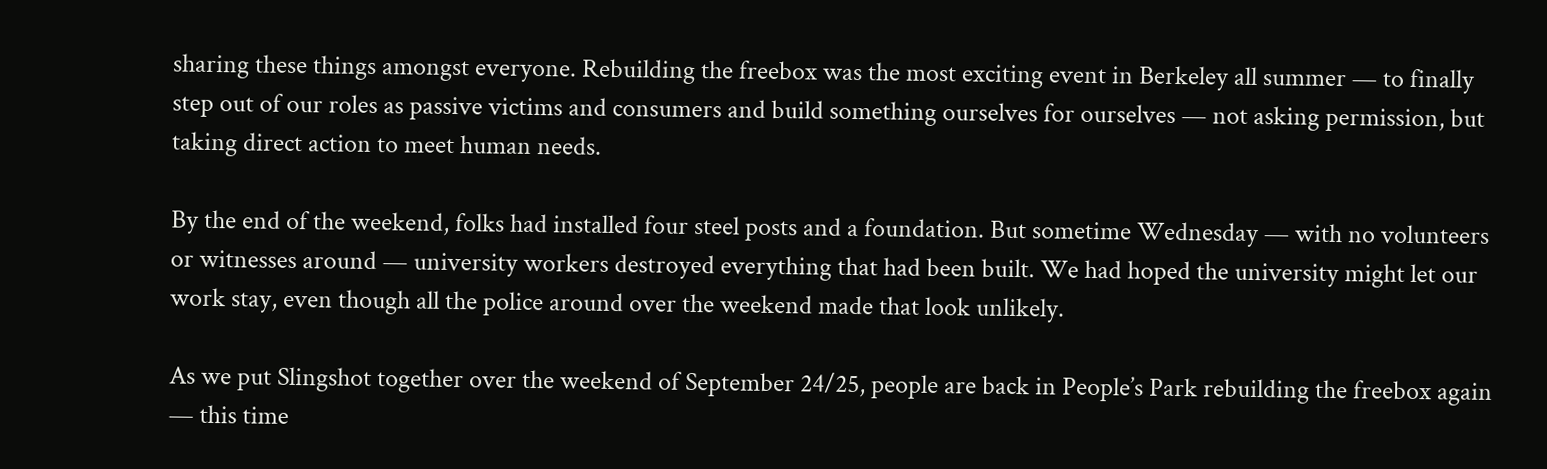sharing these things amongst everyone. Rebuilding the freebox was the most exciting event in Berkeley all summer — to finally step out of our roles as passive victims and consumers and build something ourselves for ourselves — not asking permission, but taking direct action to meet human needs.

By the end of the weekend, folks had installed four steel posts and a foundation. But sometime Wednesday — with no volunteers or witnesses around — university workers destroyed everything that had been built. We had hoped the university might let our work stay, even though all the police around over the weekend made that look unlikely.

As we put Slingshot together over the weekend of September 24/25, people are back in People’s Park rebuilding the freebox again — this time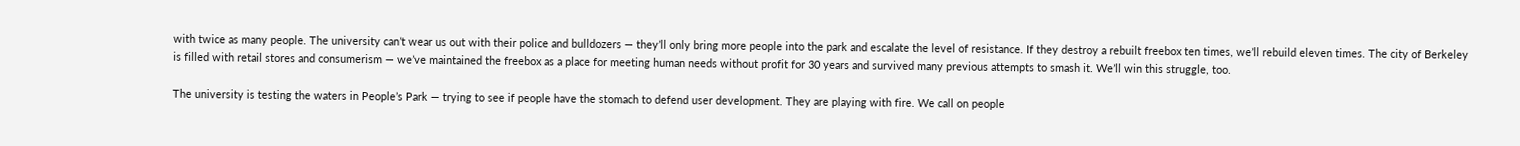with twice as many people. The university can’t wear us out with their police and bulldozers — they’ll only bring more people into the park and escalate the level of resistance. If they destroy a rebuilt freebox ten times, we’ll rebuild eleven times. The city of Berkeley is filled with retail stores and consumerism — we’ve maintained the freebox as a place for meeting human needs without profit for 30 years and survived many previous attempts to smash it. We’ll win this struggle, too.

The university is testing the waters in People’s Park — trying to see if people have the stomach to defend user development. They are playing with fire. We call on people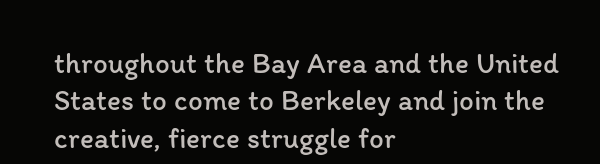throughout the Bay Area and the United States to come to Berkeley and join the creative, fierce struggle for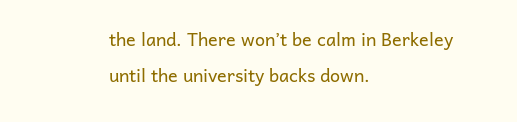the land. There won’t be calm in Berkeley until the university backs down.